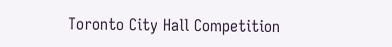Toronto City Hall Competition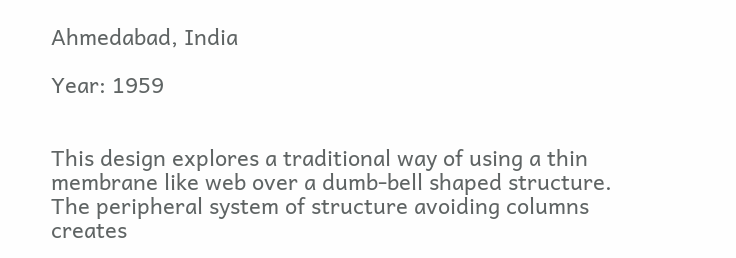Ahmedabad, India

Year: 1959


This design explores a traditional way of using a thin membrane like web over a dumb-bell shaped structure. The peripheral system of structure avoiding columns creates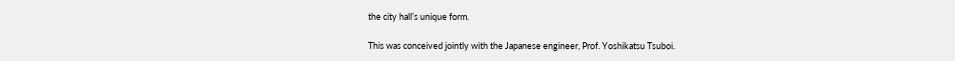the city hall’s unique form.

This was conceived jointly with the Japanese engineer, Prof. Yoshikatsu Tsuboi.